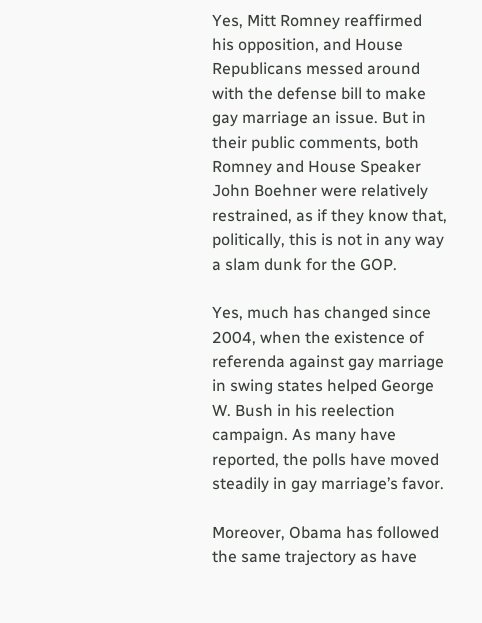Yes, Mitt Romney reaffirmed his opposition, and House Republicans messed around with the defense bill to make gay marriage an issue. But in their public comments, both Romney and House Speaker John Boehner were relatively restrained, as if they know that, politically, this is not in any way a slam dunk for the GOP.

Yes, much has changed since 2004, when the existence of referenda against gay marriage in swing states helped George W. Bush in his reelection campaign. As many have reported, the polls have moved steadily in gay marriage’s favor.

Moreover, Obama has followed the same trajectory as have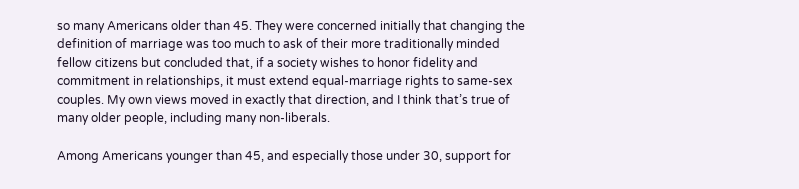so many Americans older than 45. They were concerned initially that changing the definition of marriage was too much to ask of their more traditionally minded fellow citizens but concluded that, if a society wishes to honor fidelity and commitment in relationships, it must extend equal-marriage rights to same-sex couples. My own views moved in exactly that direction, and I think that’s true of many older people, including many non-liberals.

Among Americans younger than 45, and especially those under 30, support for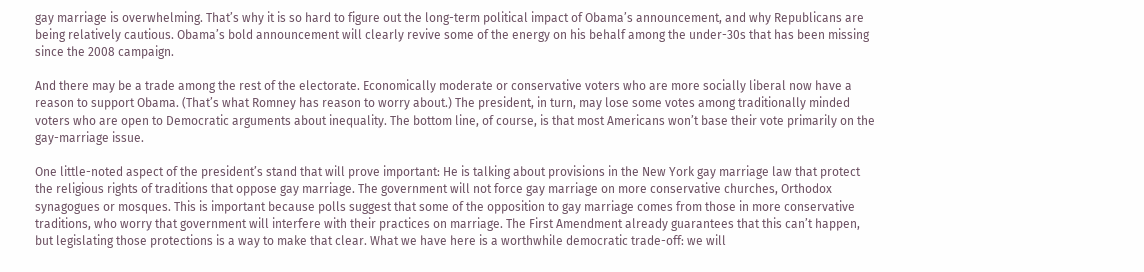gay marriage is overwhelming. That’s why it is so hard to figure out the long-term political impact of Obama’s announcement, and why Republicans are being relatively cautious. Obama’s bold announcement will clearly revive some of the energy on his behalf among the under-30s that has been missing since the 2008 campaign.

And there may be a trade among the rest of the electorate. Economically moderate or conservative voters who are more socially liberal now have a reason to support Obama. (That’s what Romney has reason to worry about.) The president, in turn, may lose some votes among traditionally minded voters who are open to Democratic arguments about inequality. The bottom line, of course, is that most Americans won’t base their vote primarily on the gay-marriage issue.

One little-noted aspect of the president’s stand that will prove important: He is talking about provisions in the New York gay marriage law that protect the religious rights of traditions that oppose gay marriage. The government will not force gay marriage on more conservative churches, Orthodox synagogues or mosques. This is important because polls suggest that some of the opposition to gay marriage comes from those in more conservative traditions, who worry that government will interfere with their practices on marriage. The First Amendment already guarantees that this can’t happen, but legislating those protections is a way to make that clear. What we have here is a worthwhile democratic trade-off: we will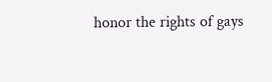honor the rights of gays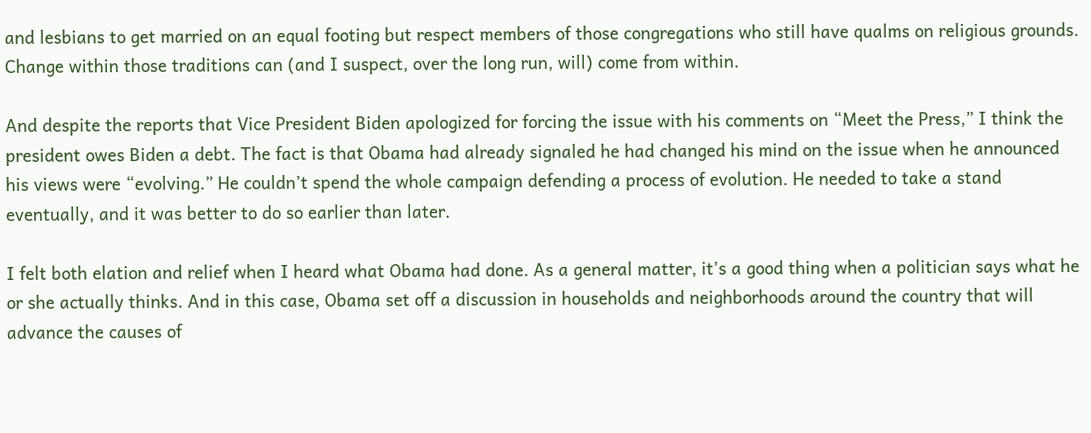and lesbians to get married on an equal footing but respect members of those congregations who still have qualms on religious grounds. Change within those traditions can (and I suspect, over the long run, will) come from within.

And despite the reports that Vice President Biden apologized for forcing the issue with his comments on “Meet the Press,” I think the president owes Biden a debt. The fact is that Obama had already signaled he had changed his mind on the issue when he announced his views were “evolving.” He couldn’t spend the whole campaign defending a process of evolution. He needed to take a stand eventually, and it was better to do so earlier than later.

I felt both elation and relief when I heard what Obama had done. As a general matter, it’s a good thing when a politician says what he or she actually thinks. And in this case, Obama set off a discussion in households and neighborhoods around the country that will advance the causes of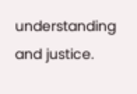understanding and justice.